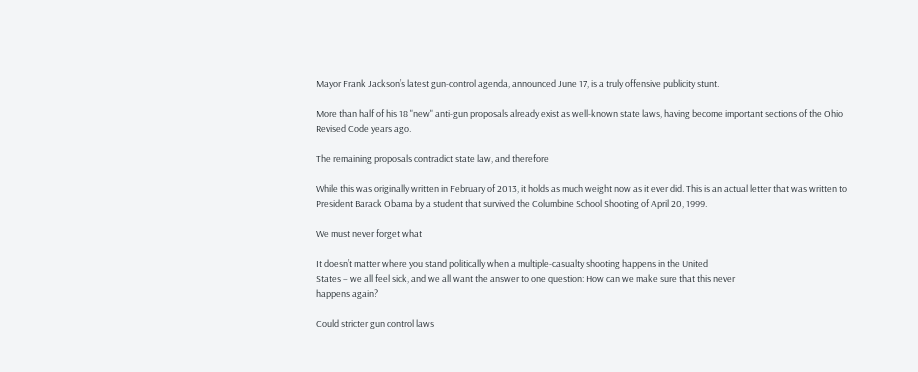Mayor Frank Jackson’s latest gun-control agenda, announced June 17, is a truly offensive publicity stunt.

More than half of his 18 "new" anti-gun proposals already exist as well-known state laws, having become important sections of the Ohio Revised Code years ago.

The remaining proposals contradict state law, and therefore

While this was originally written in February of 2013, it holds as much weight now as it ever did. This is an actual letter that was written to President Barack Obama by a student that survived the Columbine School Shooting of April 20, 1999.

We must never forget what

It doesn’t matter where you stand politically when a multiple-casualty shooting happens in the United
States – we all feel sick, and we all want the answer to one question: How can we make sure that this never
happens again?

Could stricter gun control laws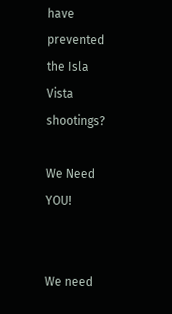have prevented the Isla Vista shootings?

We Need YOU!


We need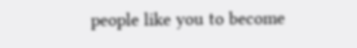people like you to become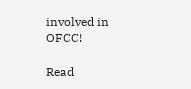involved in OFCC!

Read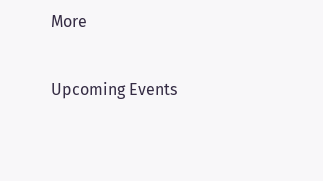More

Upcoming Events